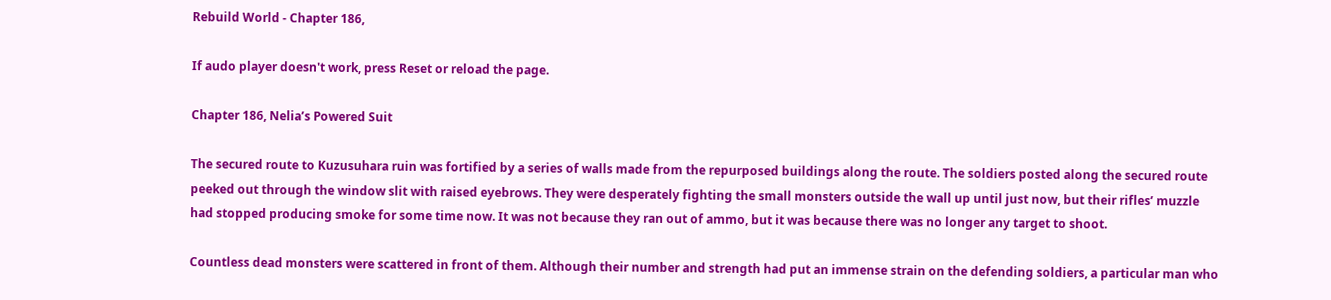Rebuild World - Chapter 186,

If audo player doesn't work, press Reset or reload the page.

Chapter 186, Nelia’s Powered Suit

The secured route to Kuzusuhara ruin was fortified by a series of walls made from the repurposed buildings along the route. The soldiers posted along the secured route peeked out through the window slit with raised eyebrows. They were desperately fighting the small monsters outside the wall up until just now, but their rifles’ muzzle had stopped producing smoke for some time now. It was not because they ran out of ammo, but it was because there was no longer any target to shoot.

Countless dead monsters were scattered in front of them. Although their number and strength had put an immense strain on the defending soldiers, a particular man who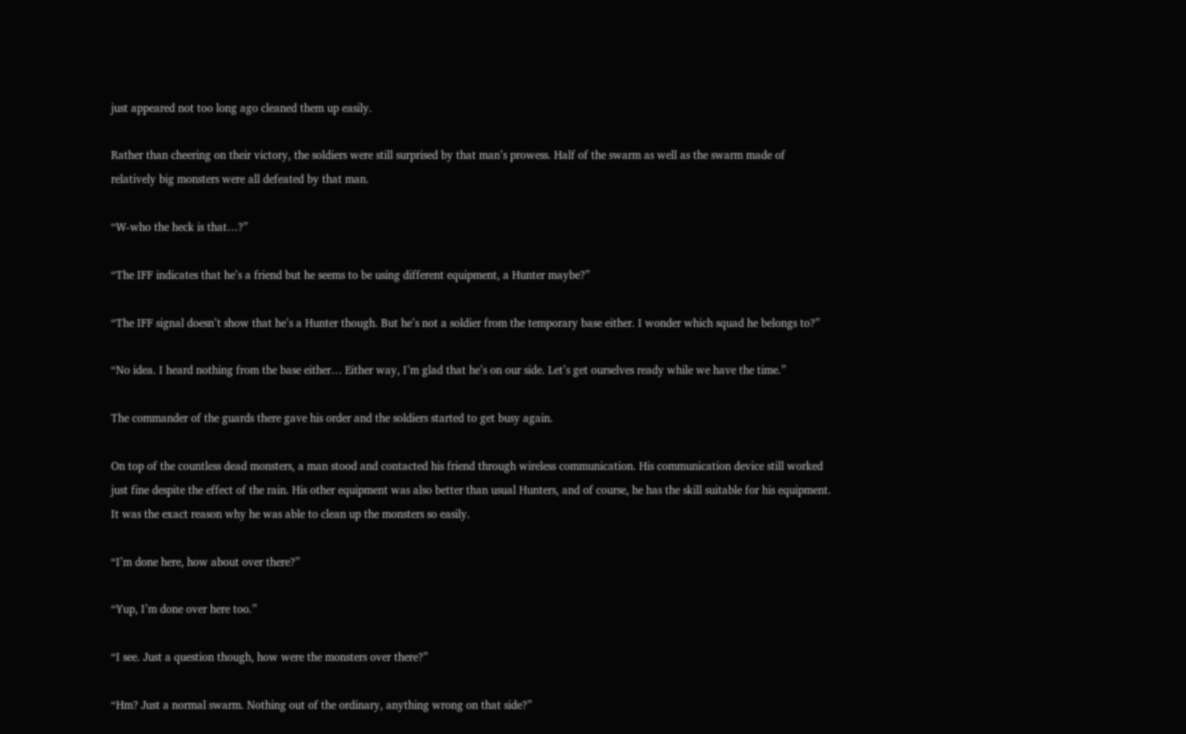just appeared not too long ago cleaned them up easily.

Rather than cheering on their victory, the soldiers were still surprised by that man’s prowess. Half of the swarm as well as the swarm made of relatively big monsters were all defeated by that man.

“W-who the heck is that…?”

“The IFF indicates that he’s a friend but he seems to be using different equipment, a Hunter maybe?”

“The IFF signal doesn’t show that he’s a Hunter though. But he’s not a soldier from the temporary base either. I wonder which squad he belongs to?”

“No idea. I heard nothing from the base either… Either way, I’m glad that he’s on our side. Let’s get ourselves ready while we have the time.”

The commander of the guards there gave his order and the soldiers started to get busy again.

On top of the countless dead monsters, a man stood and contacted his friend through wireless communication. His communication device still worked just fine despite the effect of the rain. His other equipment was also better than usual Hunters, and of course, he has the skill suitable for his equipment. It was the exact reason why he was able to clean up the monsters so easily.

“I’m done here, how about over there?”

“Yup, I’m done over here too.”

“I see. Just a question though, how were the monsters over there?”

“Hm? Just a normal swarm. Nothing out of the ordinary, anything wrong on that side?”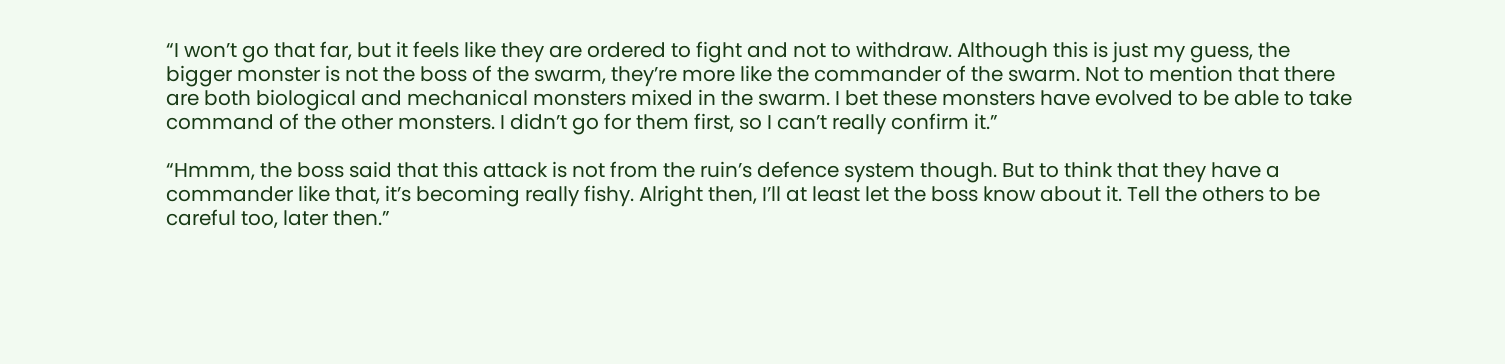“I won’t go that far, but it feels like they are ordered to fight and not to withdraw. Although this is just my guess, the bigger monster is not the boss of the swarm, they’re more like the commander of the swarm. Not to mention that there are both biological and mechanical monsters mixed in the swarm. I bet these monsters have evolved to be able to take command of the other monsters. I didn’t go for them first, so I can’t really confirm it.”

“Hmmm, the boss said that this attack is not from the ruin’s defence system though. But to think that they have a commander like that, it’s becoming really fishy. Alright then, I’ll at least let the boss know about it. Tell the others to be careful too, later then.”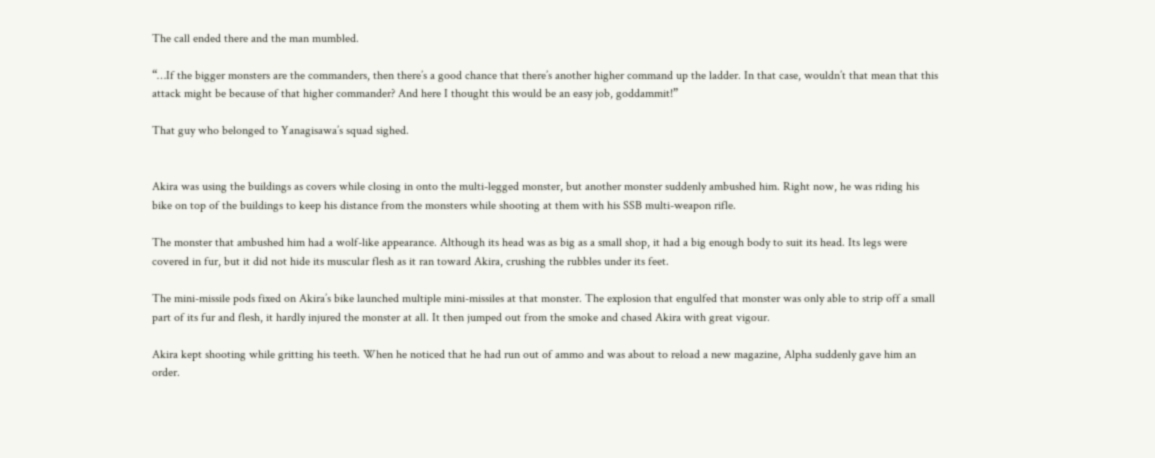The call ended there and the man mumbled.

“…If the bigger monsters are the commanders, then there’s a good chance that there’s another higher command up the ladder. In that case, wouldn’t that mean that this attack might be because of that higher commander? And here I thought this would be an easy job, goddammit!”

That guy who belonged to Yanagisawa’s squad sighed.


Akira was using the buildings as covers while closing in onto the multi-legged monster, but another monster suddenly ambushed him. Right now, he was riding his bike on top of the buildings to keep his distance from the monsters while shooting at them with his SSB multi-weapon rifle.

The monster that ambushed him had a wolf-like appearance. Although its head was as big as a small shop, it had a big enough body to suit its head. Its legs were covered in fur, but it did not hide its muscular flesh as it ran toward Akira, crushing the rubbles under its feet.

The mini-missile pods fixed on Akira’s bike launched multiple mini-missiles at that monster. The explosion that engulfed that monster was only able to strip off a small part of its fur and flesh, it hardly injured the monster at all. It then jumped out from the smoke and chased Akira with great vigour.

Akira kept shooting while gritting his teeth. When he noticed that he had run out of ammo and was about to reload a new magazine, Alpha suddenly gave him an order.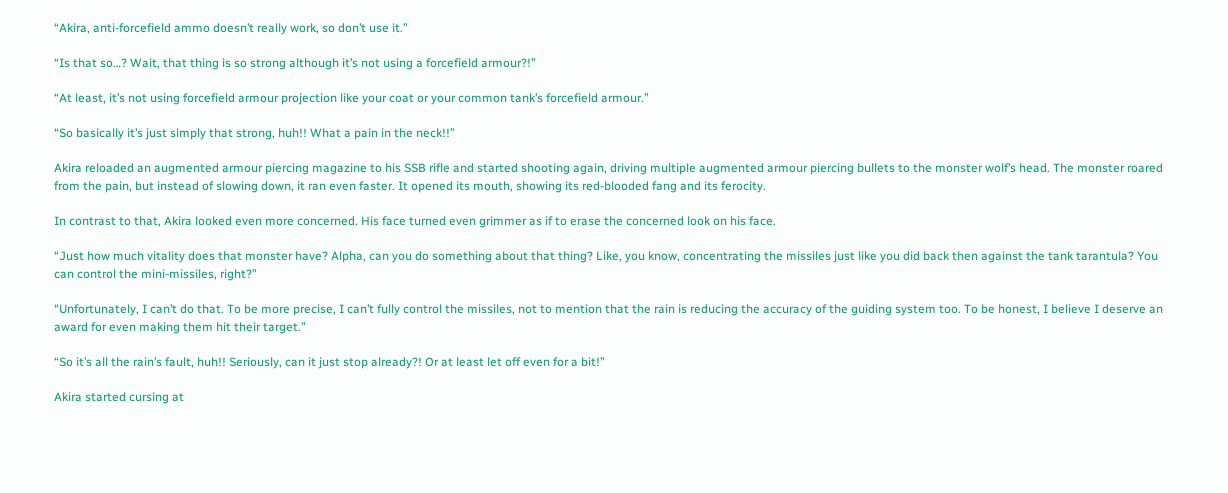“Akira, anti-forcefield ammo doesn’t really work, so don’t use it.”

“Is that so…? Wait, that thing is so strong although it’s not using a forcefield armour?!”

“At least, it’s not using forcefield armour projection like your coat or your common tank’s forcefield armour.”

“So basically it’s just simply that strong, huh!! What a pain in the neck!!”

Akira reloaded an augmented armour piercing magazine to his SSB rifle and started shooting again, driving multiple augmented armour piercing bullets to the monster wolf’s head. The monster roared from the pain, but instead of slowing down, it ran even faster. It opened its mouth, showing its red-blooded fang and its ferocity.

In contrast to that, Akira looked even more concerned. His face turned even grimmer as if to erase the concerned look on his face.

“Just how much vitality does that monster have? Alpha, can you do something about that thing? Like, you know, concentrating the missiles just like you did back then against the tank tarantula? You can control the mini-missiles, right?”

“Unfortunately, I can’t do that. To be more precise, I can’t fully control the missiles, not to mention that the rain is reducing the accuracy of the guiding system too. To be honest, I believe I deserve an award for even making them hit their target.”

“So it’s all the rain’s fault, huh!! Seriously, can it just stop already?! Or at least let off even for a bit!”

Akira started cursing at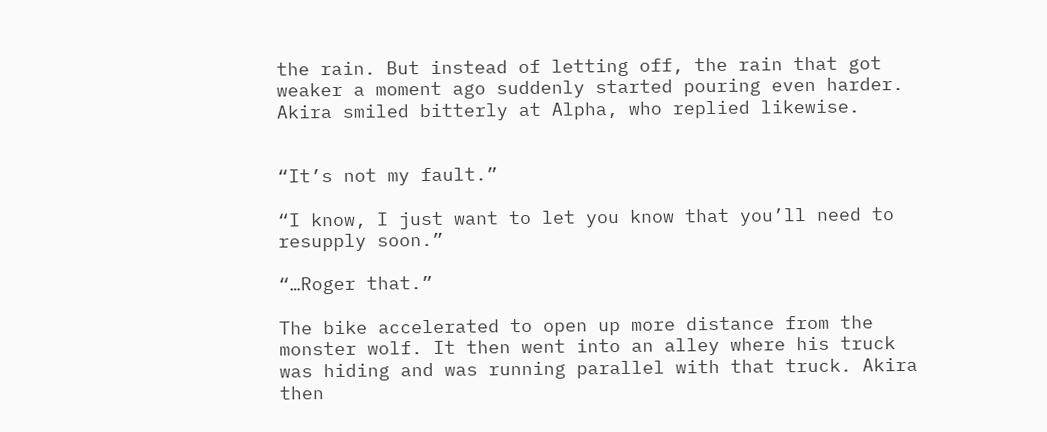the rain. But instead of letting off, the rain that got weaker a moment ago suddenly started pouring even harder. Akira smiled bitterly at Alpha, who replied likewise.


“It’s not my fault.”

“I know, I just want to let you know that you’ll need to resupply soon.”

“…Roger that.”

The bike accelerated to open up more distance from the monster wolf. It then went into an alley where his truck was hiding and was running parallel with that truck. Akira then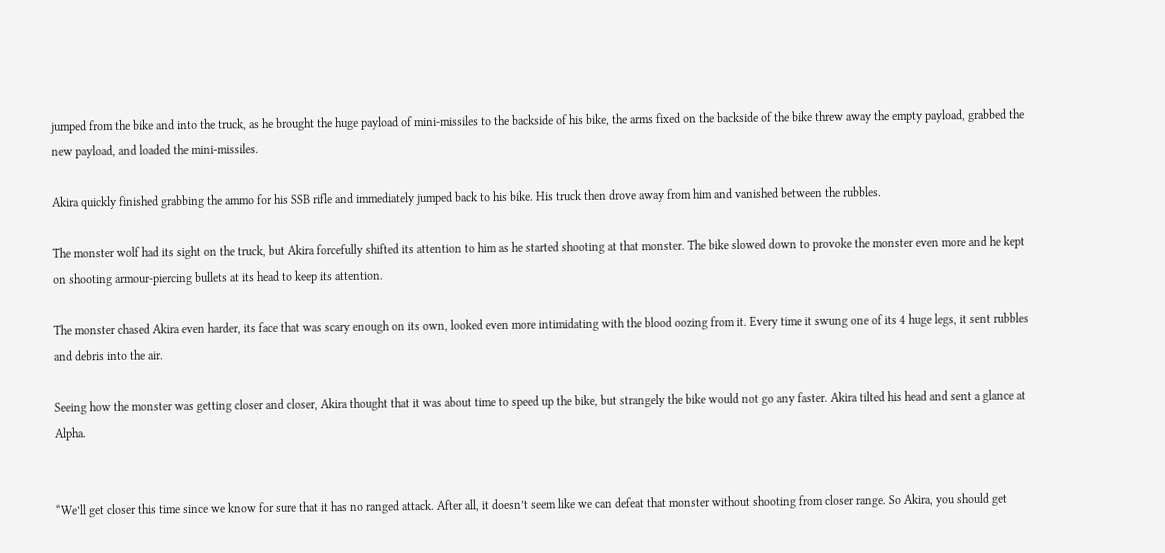jumped from the bike and into the truck, as he brought the huge payload of mini-missiles to the backside of his bike, the arms fixed on the backside of the bike threw away the empty payload, grabbed the new payload, and loaded the mini-missiles.

Akira quickly finished grabbing the ammo for his SSB rifle and immediately jumped back to his bike. His truck then drove away from him and vanished between the rubbles.

The monster wolf had its sight on the truck, but Akira forcefully shifted its attention to him as he started shooting at that monster. The bike slowed down to provoke the monster even more and he kept on shooting armour-piercing bullets at its head to keep its attention.

The monster chased Akira even harder, its face that was scary enough on its own, looked even more intimidating with the blood oozing from it. Every time it swung one of its 4 huge legs, it sent rubbles and debris into the air.

Seeing how the monster was getting closer and closer, Akira thought that it was about time to speed up the bike, but strangely the bike would not go any faster. Akira tilted his head and sent a glance at Alpha.


“We’ll get closer this time since we know for sure that it has no ranged attack. After all, it doesn’t seem like we can defeat that monster without shooting from closer range. So Akira, you should get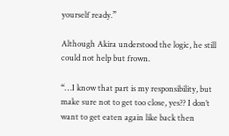yourself ready.”

Although Akira understood the logic, he still could not help but frown.

“…I know that part is my responsibility, but make sure not to get too close, yes?? I don’t want to get eaten again like back then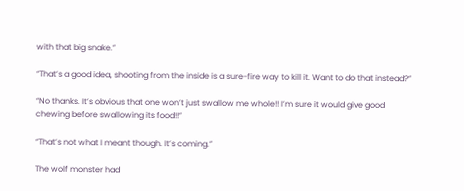with that big snake.”

“That’s a good idea, shooting from the inside is a sure-fire way to kill it. Want to do that instead?”

“No thanks. It’s obvious that one won’t just swallow me whole!! I’m sure it would give good chewing before swallowing its food!!”

“That’s not what I meant though. It’s coming.”

The wolf monster had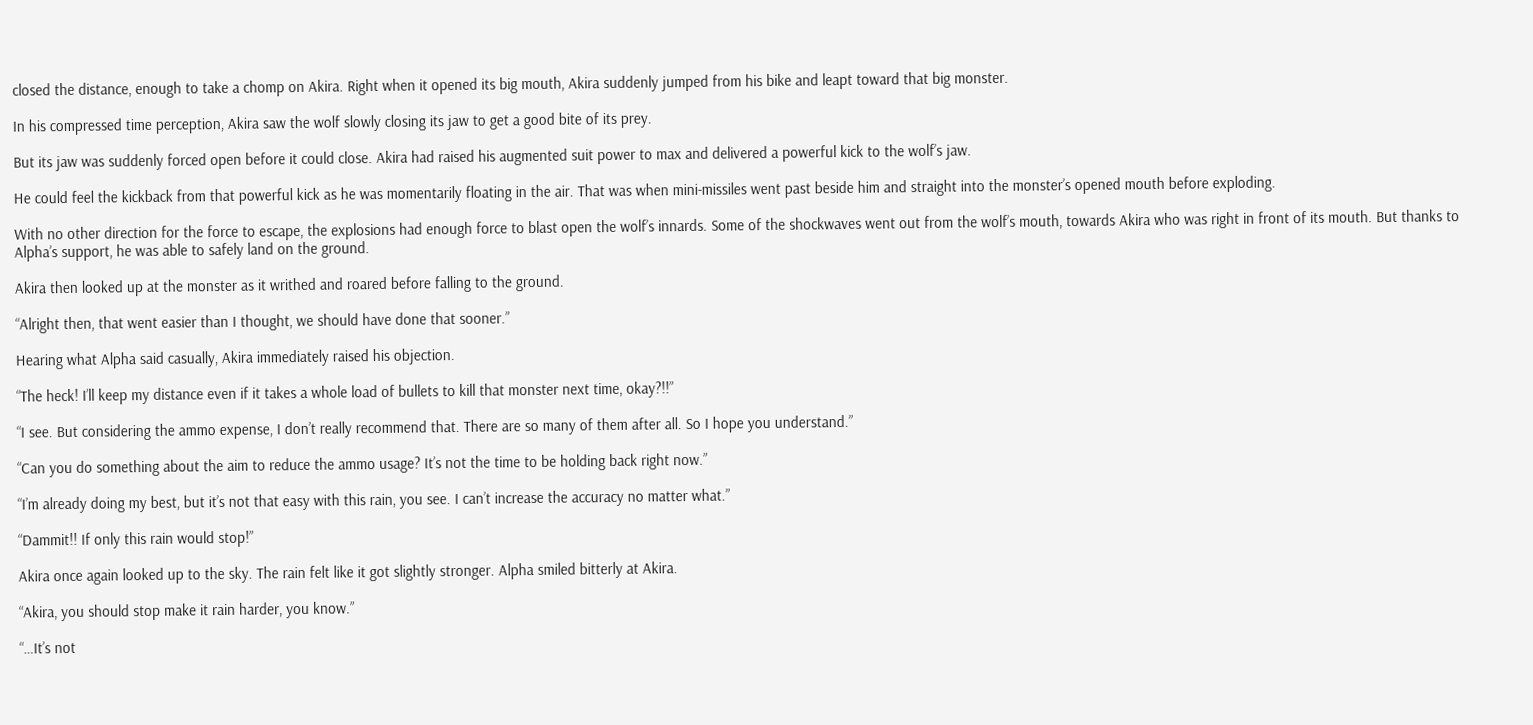closed the distance, enough to take a chomp on Akira. Right when it opened its big mouth, Akira suddenly jumped from his bike and leapt toward that big monster.

In his compressed time perception, Akira saw the wolf slowly closing its jaw to get a good bite of its prey.

But its jaw was suddenly forced open before it could close. Akira had raised his augmented suit power to max and delivered a powerful kick to the wolf’s jaw.

He could feel the kickback from that powerful kick as he was momentarily floating in the air. That was when mini-missiles went past beside him and straight into the monster’s opened mouth before exploding.

With no other direction for the force to escape, the explosions had enough force to blast open the wolf’s innards. Some of the shockwaves went out from the wolf’s mouth, towards Akira who was right in front of its mouth. But thanks to Alpha’s support, he was able to safely land on the ground.

Akira then looked up at the monster as it writhed and roared before falling to the ground.

“Alright then, that went easier than I thought, we should have done that sooner.”

Hearing what Alpha said casually, Akira immediately raised his objection.

“The heck! I’ll keep my distance even if it takes a whole load of bullets to kill that monster next time, okay?!!”

“I see. But considering the ammo expense, I don’t really recommend that. There are so many of them after all. So I hope you understand.”

“Can you do something about the aim to reduce the ammo usage? It’s not the time to be holding back right now.”

“I’m already doing my best, but it’s not that easy with this rain, you see. I can’t increase the accuracy no matter what.”

“Dammit!! If only this rain would stop!”

Akira once again looked up to the sky. The rain felt like it got slightly stronger. Alpha smiled bitterly at Akira.

“Akira, you should stop make it rain harder, you know.”

“…It’s not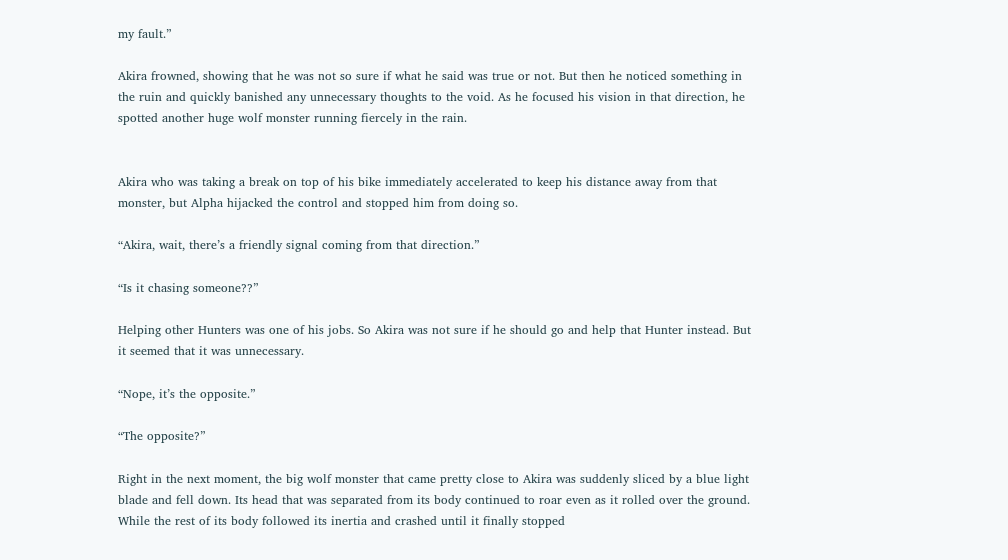my fault.”

Akira frowned, showing that he was not so sure if what he said was true or not. But then he noticed something in the ruin and quickly banished any unnecessary thoughts to the void. As he focused his vision in that direction, he spotted another huge wolf monster running fiercely in the rain.


Akira who was taking a break on top of his bike immediately accelerated to keep his distance away from that monster, but Alpha hijacked the control and stopped him from doing so.

“Akira, wait, there’s a friendly signal coming from that direction.”

“Is it chasing someone??”

Helping other Hunters was one of his jobs. So Akira was not sure if he should go and help that Hunter instead. But it seemed that it was unnecessary.

“Nope, it’s the opposite.”

“The opposite?”

Right in the next moment, the big wolf monster that came pretty close to Akira was suddenly sliced by a blue light blade and fell down. Its head that was separated from its body continued to roar even as it rolled over the ground. While the rest of its body followed its inertia and crashed until it finally stopped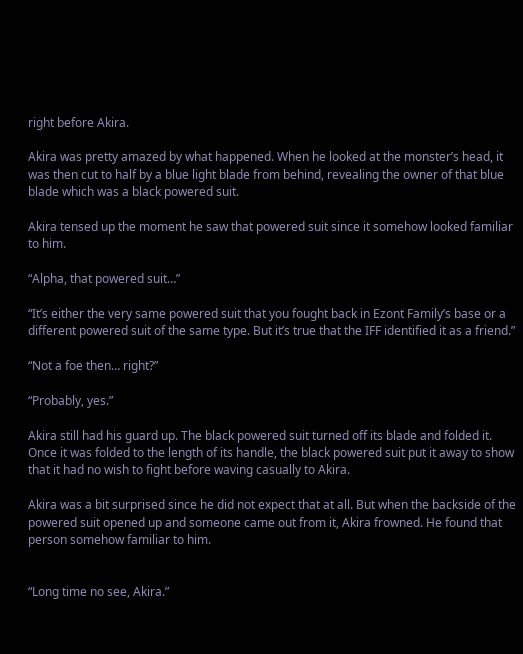right before Akira.

Akira was pretty amazed by what happened. When he looked at the monster’s head, it was then cut to half by a blue light blade from behind, revealing the owner of that blue blade which was a black powered suit.

Akira tensed up the moment he saw that powered suit since it somehow looked familiar to him.

“Alpha, that powered suit…”

“It’s either the very same powered suit that you fought back in Ezont Family’s base or a different powered suit of the same type. But it’s true that the IFF identified it as a friend.”

“Not a foe then… right?”

“Probably, yes.”

Akira still had his guard up. The black powered suit turned off its blade and folded it. Once it was folded to the length of its handle, the black powered suit put it away to show that it had no wish to fight before waving casually to Akira.

Akira was a bit surprised since he did not expect that at all. But when the backside of the powered suit opened up and someone came out from it, Akira frowned. He found that person somehow familiar to him.


“Long time no see, Akira.”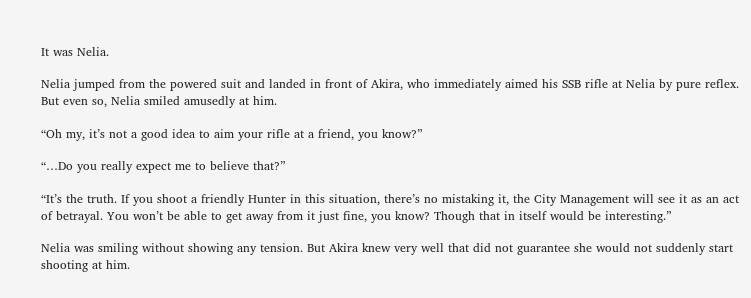It was Nelia.

Nelia jumped from the powered suit and landed in front of Akira, who immediately aimed his SSB rifle at Nelia by pure reflex. But even so, Nelia smiled amusedly at him.

“Oh my, it’s not a good idea to aim your rifle at a friend, you know?”

“…Do you really expect me to believe that?”

“It’s the truth. If you shoot a friendly Hunter in this situation, there’s no mistaking it, the City Management will see it as an act of betrayal. You won’t be able to get away from it just fine, you know? Though that in itself would be interesting.”

Nelia was smiling without showing any tension. But Akira knew very well that did not guarantee she would not suddenly start shooting at him.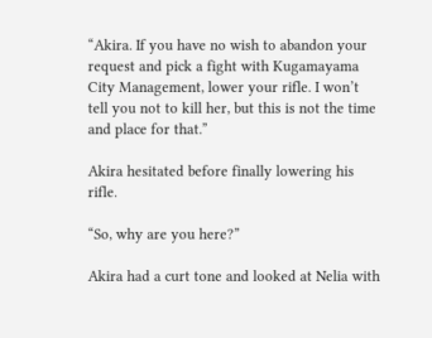“Akira. If you have no wish to abandon your request and pick a fight with Kugamayama City Management, lower your rifle. I won’t tell you not to kill her, but this is not the time and place for that.”

Akira hesitated before finally lowering his rifle.

“So, why are you here?”

Akira had a curt tone and looked at Nelia with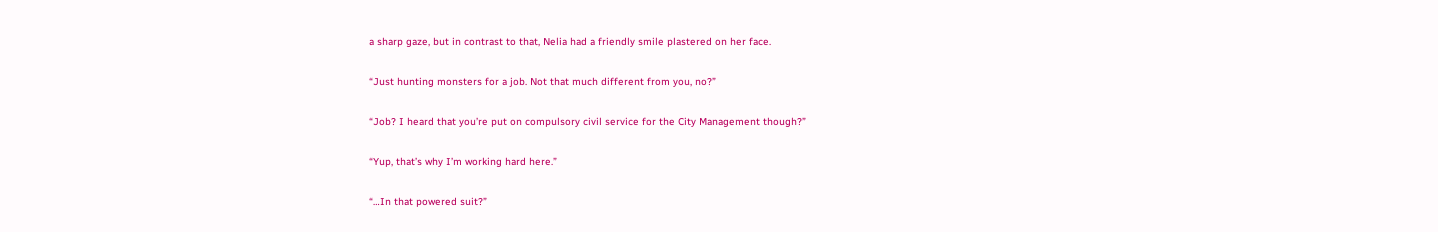a sharp gaze, but in contrast to that, Nelia had a friendly smile plastered on her face.

“Just hunting monsters for a job. Not that much different from you, no?”

“Job? I heard that you’re put on compulsory civil service for the City Management though?”

“Yup, that’s why I’m working hard here.”

“…In that powered suit?”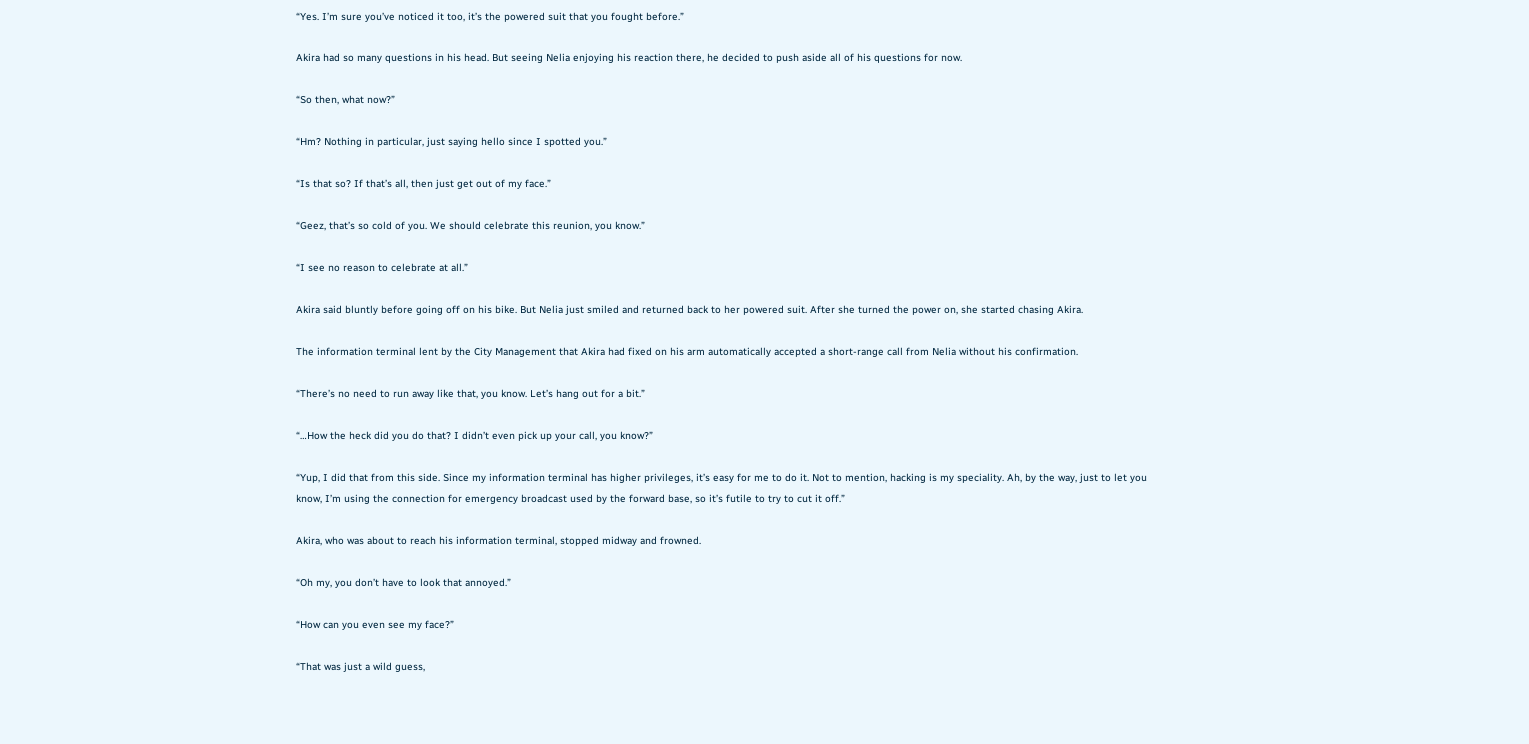“Yes. I’m sure you’ve noticed it too, it’s the powered suit that you fought before.”

Akira had so many questions in his head. But seeing Nelia enjoying his reaction there, he decided to push aside all of his questions for now.

“So then, what now?”

“Hm? Nothing in particular, just saying hello since I spotted you.”

“Is that so? If that’s all, then just get out of my face.”

“Geez, that’s so cold of you. We should celebrate this reunion, you know.”

“I see no reason to celebrate at all.”

Akira said bluntly before going off on his bike. But Nelia just smiled and returned back to her powered suit. After she turned the power on, she started chasing Akira.

The information terminal lent by the City Management that Akira had fixed on his arm automatically accepted a short-range call from Nelia without his confirmation.

“There’s no need to run away like that, you know. Let’s hang out for a bit.”

“…How the heck did you do that? I didn’t even pick up your call, you know?”

“Yup, I did that from this side. Since my information terminal has higher privileges, it’s easy for me to do it. Not to mention, hacking is my speciality. Ah, by the way, just to let you know, I’m using the connection for emergency broadcast used by the forward base, so it’s futile to try to cut it off.”

Akira, who was about to reach his information terminal, stopped midway and frowned.

“Oh my, you don’t have to look that annoyed.”

“How can you even see my face?”

“That was just a wild guess,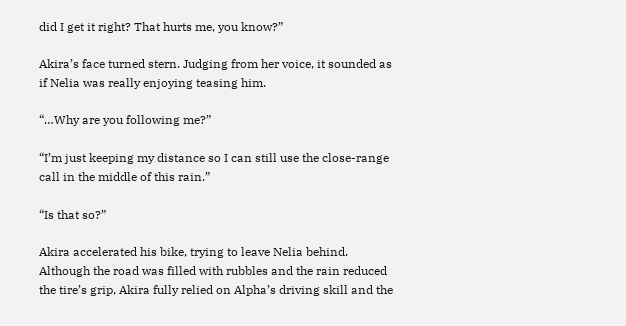did I get it right? That hurts me, you know?”

Akira’s face turned stern. Judging from her voice, it sounded as if Nelia was really enjoying teasing him.

“…Why are you following me?”

“I’m just keeping my distance so I can still use the close-range call in the middle of this rain.”

“Is that so?”

Akira accelerated his bike, trying to leave Nelia behind. Although the road was filled with rubbles and the rain reduced the tire’s grip, Akira fully relied on Alpha’s driving skill and the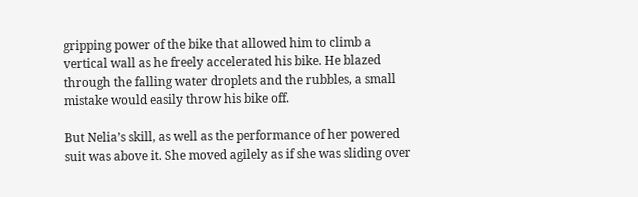gripping power of the bike that allowed him to climb a vertical wall as he freely accelerated his bike. He blazed through the falling water droplets and the rubbles, a small mistake would easily throw his bike off.

But Nelia’s skill, as well as the performance of her powered suit was above it. She moved agilely as if she was sliding over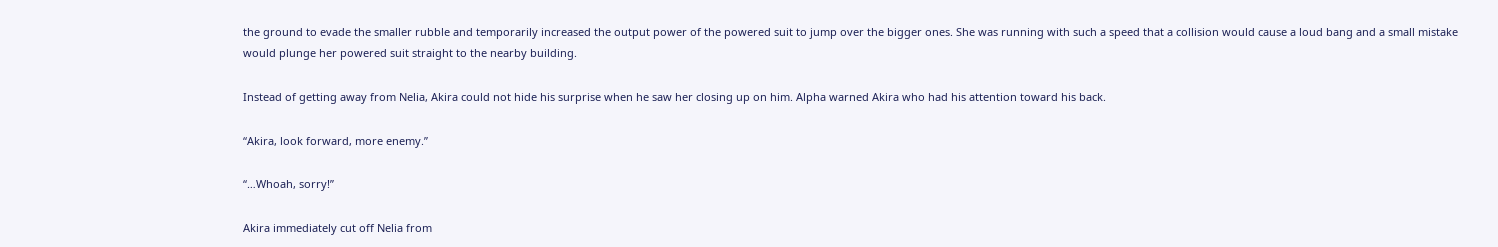the ground to evade the smaller rubble and temporarily increased the output power of the powered suit to jump over the bigger ones. She was running with such a speed that a collision would cause a loud bang and a small mistake would plunge her powered suit straight to the nearby building.

Instead of getting away from Nelia, Akira could not hide his surprise when he saw her closing up on him. Alpha warned Akira who had his attention toward his back.

“Akira, look forward, more enemy.”

“…Whoah, sorry!”

Akira immediately cut off Nelia from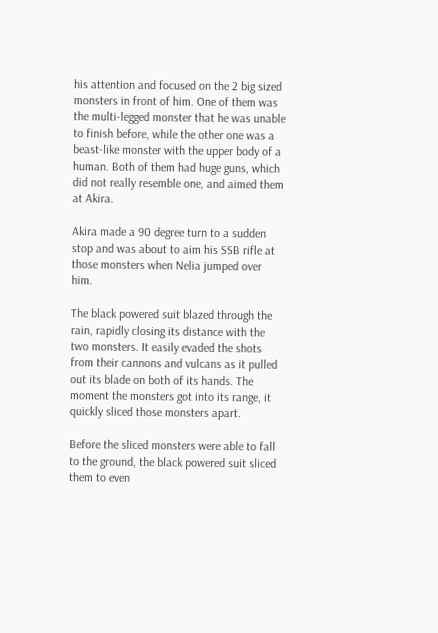his attention and focused on the 2 big sized monsters in front of him. One of them was the multi-legged monster that he was unable to finish before, while the other one was a beast-like monster with the upper body of a human. Both of them had huge guns, which did not really resemble one, and aimed them at Akira.

Akira made a 90 degree turn to a sudden stop and was about to aim his SSB rifle at those monsters when Nelia jumped over him.

The black powered suit blazed through the rain, rapidly closing its distance with the two monsters. It easily evaded the shots from their cannons and vulcans as it pulled out its blade on both of its hands. The moment the monsters got into its range, it quickly sliced those monsters apart.

Before the sliced monsters were able to fall to the ground, the black powered suit sliced them to even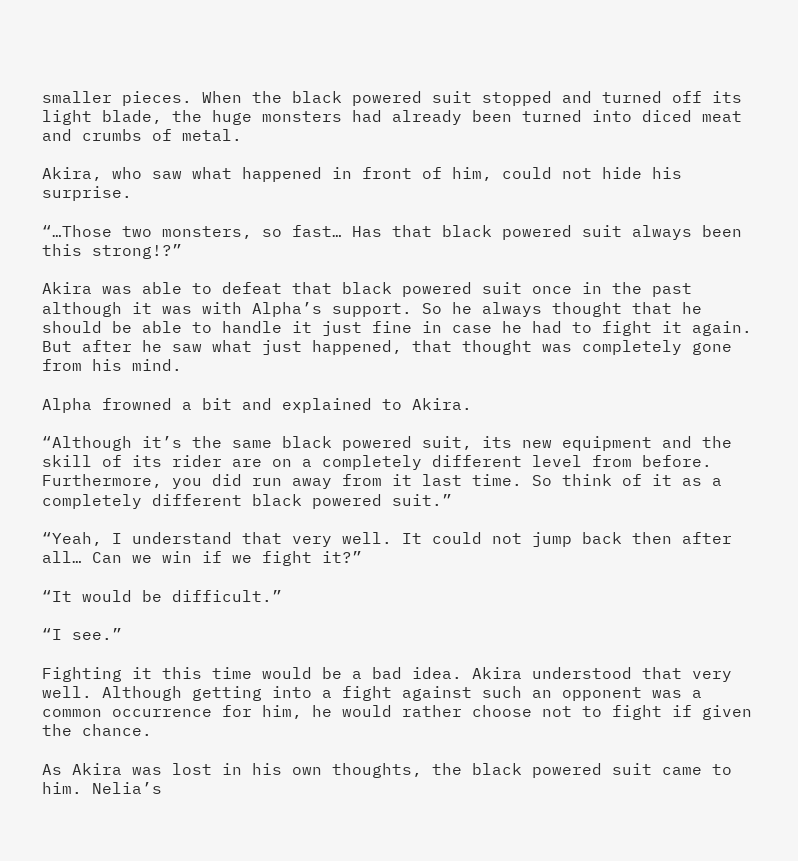smaller pieces. When the black powered suit stopped and turned off its light blade, the huge monsters had already been turned into diced meat and crumbs of metal.

Akira, who saw what happened in front of him, could not hide his surprise.

“…Those two monsters, so fast… Has that black powered suit always been this strong!?”

Akira was able to defeat that black powered suit once in the past although it was with Alpha’s support. So he always thought that he should be able to handle it just fine in case he had to fight it again. But after he saw what just happened, that thought was completely gone from his mind.

Alpha frowned a bit and explained to Akira.

“Although it’s the same black powered suit, its new equipment and the skill of its rider are on a completely different level from before. Furthermore, you did run away from it last time. So think of it as a completely different black powered suit.”

“Yeah, I understand that very well. It could not jump back then after all… Can we win if we fight it?”

“It would be difficult.”

“I see.”

Fighting it this time would be a bad idea. Akira understood that very well. Although getting into a fight against such an opponent was a common occurrence for him, he would rather choose not to fight if given the chance.

As Akira was lost in his own thoughts, the black powered suit came to him. Nelia’s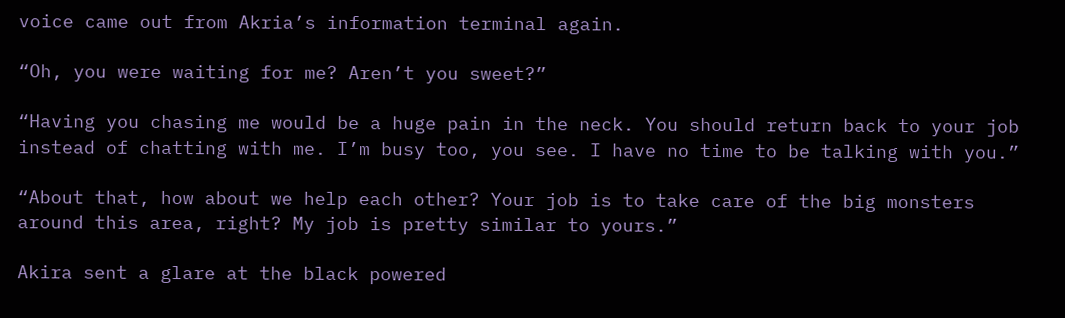voice came out from Akria’s information terminal again.

“Oh, you were waiting for me? Aren’t you sweet?”

“Having you chasing me would be a huge pain in the neck. You should return back to your job instead of chatting with me. I’m busy too, you see. I have no time to be talking with you.”

“About that, how about we help each other? Your job is to take care of the big monsters around this area, right? My job is pretty similar to yours.”

Akira sent a glare at the black powered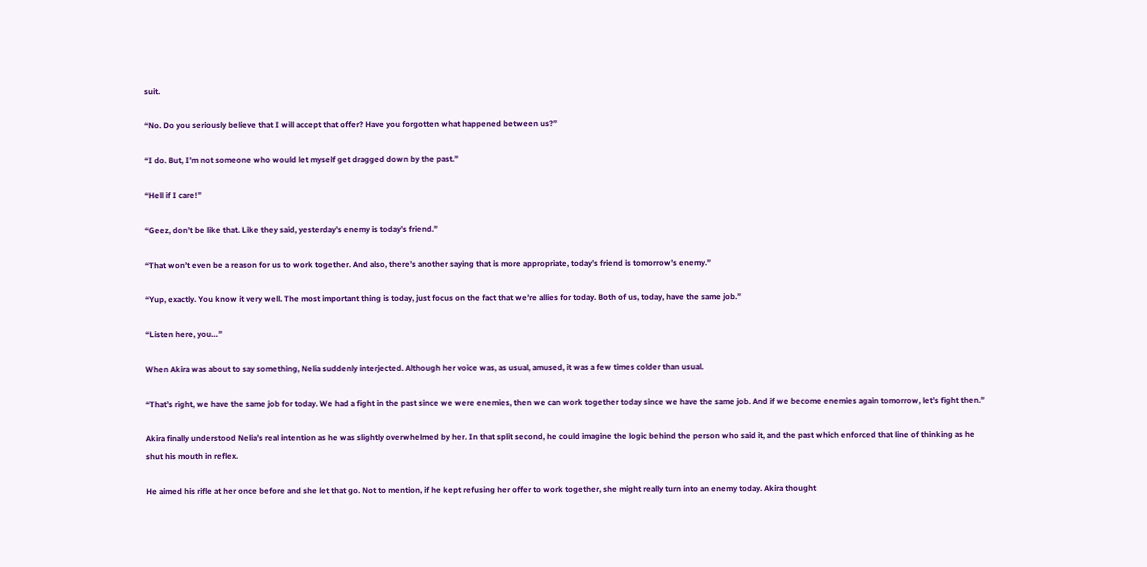suit.

“No. Do you seriously believe that I will accept that offer? Have you forgotten what happened between us?”

“I do. But, I’m not someone who would let myself get dragged down by the past.”

“Hell if I care!”

“Geez, don’t be like that. Like they said, yesterday’s enemy is today’s friend.”

“That won’t even be a reason for us to work together. And also, there’s another saying that is more appropriate, today’s friend is tomorrow’s enemy.”

“Yup, exactly. You know it very well. The most important thing is today, just focus on the fact that we’re allies for today. Both of us, today, have the same job.”

“Listen here, you…”

When Akira was about to say something, Nelia suddenly interjected. Although her voice was, as usual, amused, it was a few times colder than usual.

“That’s right, we have the same job for today. We had a fight in the past since we were enemies, then we can work together today since we have the same job. And if we become enemies again tomorrow, let’s fight then.”

Akira finally understood Nelia’s real intention as he was slightly overwhelmed by her. In that split second, he could imagine the logic behind the person who said it, and the past which enforced that line of thinking as he shut his mouth in reflex.

He aimed his rifle at her once before and she let that go. Not to mention, if he kept refusing her offer to work together, she might really turn into an enemy today. Akira thought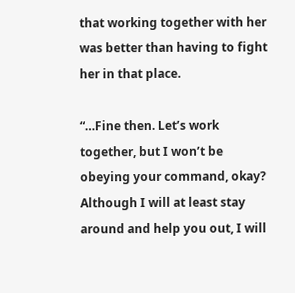that working together with her was better than having to fight her in that place.

“…Fine then. Let’s work together, but I won’t be obeying your command, okay? Although I will at least stay around and help you out, I will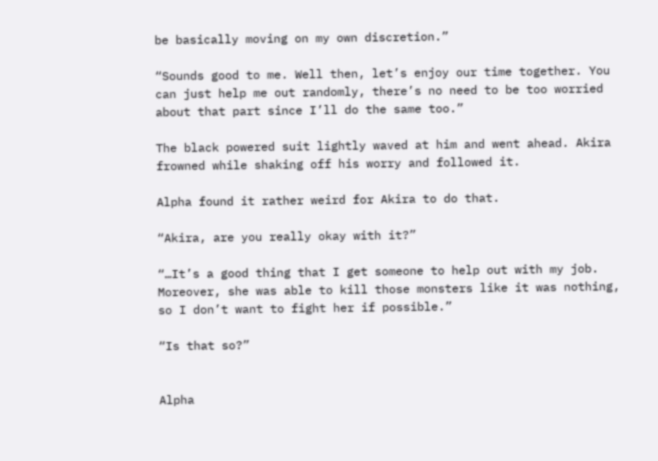be basically moving on my own discretion.”

“Sounds good to me. Well then, let’s enjoy our time together. You can just help me out randomly, there’s no need to be too worried about that part since I’ll do the same too.”

The black powered suit lightly waved at him and went ahead. Akira frowned while shaking off his worry and followed it.

Alpha found it rather weird for Akira to do that.

“Akira, are you really okay with it?”

“…It’s a good thing that I get someone to help out with my job. Moreover, she was able to kill those monsters like it was nothing, so I don’t want to fight her if possible.”

“Is that so?”


Alpha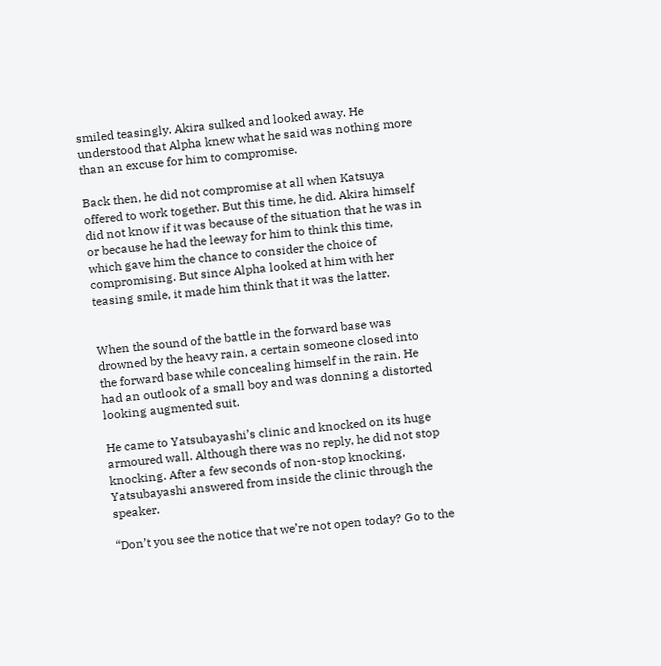smiled teasingly. Akira sulked and looked away. He understood that Alpha knew what he said was nothing more than an excuse for him to compromise.

Back then, he did not compromise at all when Katsuya offered to work together. But this time, he did. Akira himself did not know if it was because of the situation that he was in or because he had the leeway for him to think this time, which gave him the chance to consider the choice of compromising. But since Alpha looked at him with her teasing smile, it made him think that it was the latter.


When the sound of the battle in the forward base was drowned by the heavy rain, a certain someone closed into the forward base while concealing himself in the rain. He had an outlook of a small boy and was donning a distorted looking augmented suit.

He came to Yatsubayashi’s clinic and knocked on its huge armoured wall. Although there was no reply, he did not stop knocking. After a few seconds of non-stop knocking, Yatsubayashi answered from inside the clinic through the speaker.

“Don’t you see the notice that we’re not open today? Go to the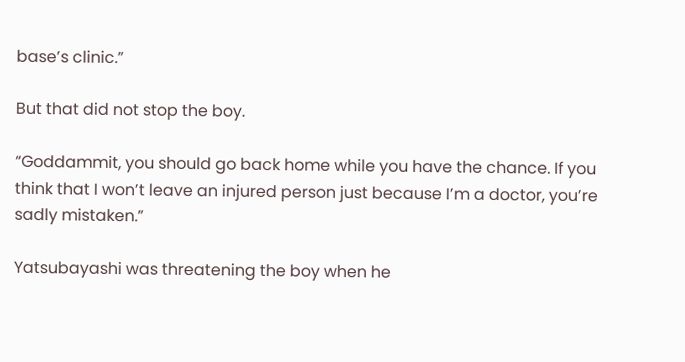base’s clinic.”

But that did not stop the boy.

“Goddammit, you should go back home while you have the chance. If you think that I won’t leave an injured person just because I’m a doctor, you’re sadly mistaken.”

Yatsubayashi was threatening the boy when he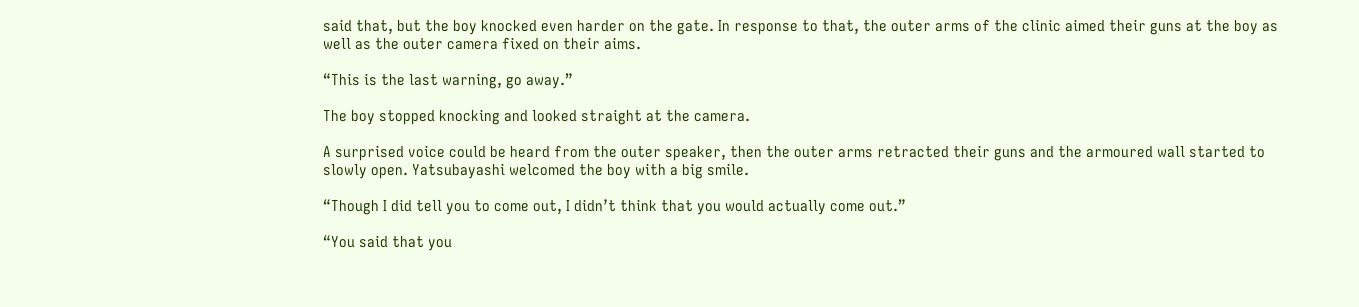said that, but the boy knocked even harder on the gate. In response to that, the outer arms of the clinic aimed their guns at the boy as well as the outer camera fixed on their aims.

“This is the last warning, go away.”

The boy stopped knocking and looked straight at the camera.

A surprised voice could be heard from the outer speaker, then the outer arms retracted their guns and the armoured wall started to slowly open. Yatsubayashi welcomed the boy with a big smile.

“Though I did tell you to come out, I didn’t think that you would actually come out.”

“You said that you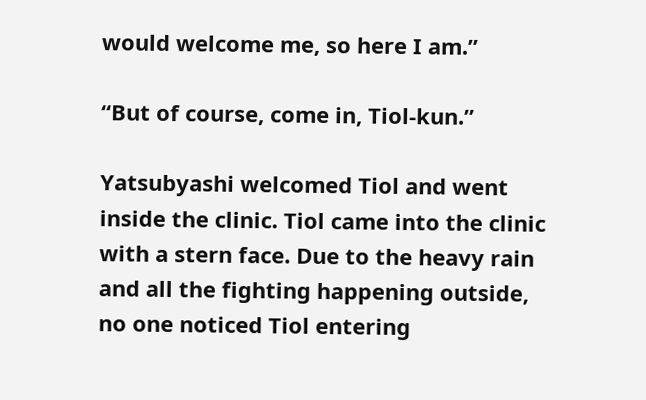would welcome me, so here I am.”

“But of course, come in, Tiol-kun.”

Yatsubyashi welcomed Tiol and went inside the clinic. Tiol came into the clinic with a stern face. Due to the heavy rain and all the fighting happening outside, no one noticed Tiol entering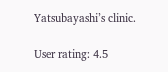Yatsubayashi’s clinic.

User rating: 4.5